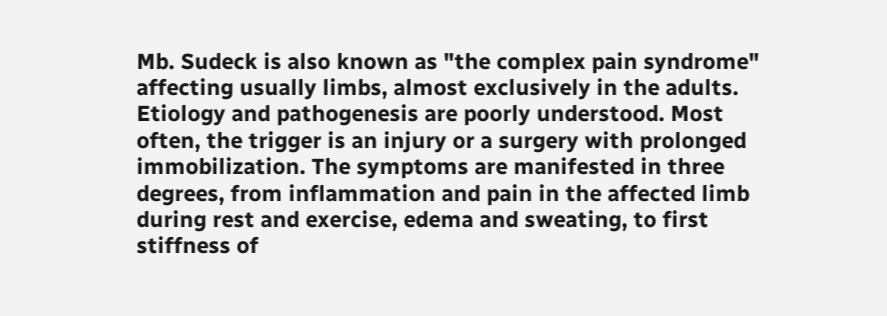Mb. Sudeck is also known as "the complex pain syndrome" affecting usually limbs, almost exclusively in the adults. Etiology and pathogenesis are poorly understood. Most often, the trigger is an injury or a surgery with prolonged immobilization. The symptoms are manifested in three degrees, from inflammation and pain in the affected limb during rest and exercise, edema and sweating, to first stiffness of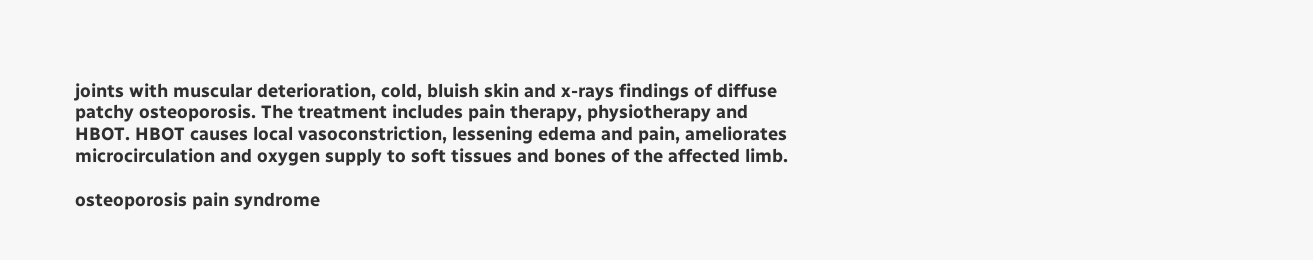joints with muscular deterioration, cold, bluish skin and x-rays findings of diffuse patchy osteoporosis. The treatment includes pain therapy, physiotherapy and HBOT. HBOT causes local vasoconstriction, lessening edema and pain, ameliorates microcirculation and oxygen supply to soft tissues and bones of the affected limb.

osteoporosis pain syndrome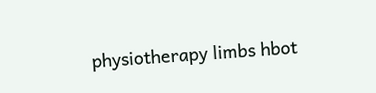physiotherapy limbs hbot